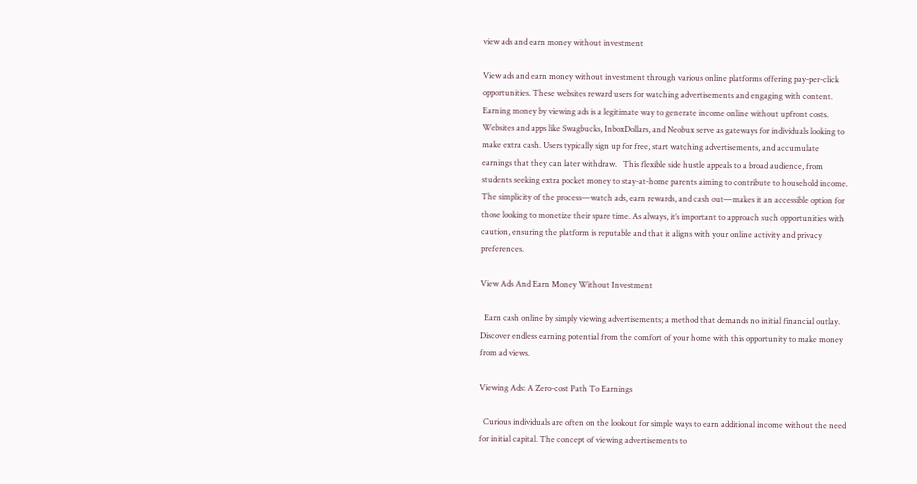view ads and earn money without investment

View ads and earn money without investment through various online platforms offering pay-per-click opportunities. These websites reward users for watching advertisements and engaging with content.   Earning money by viewing ads is a legitimate way to generate income online without upfront costs. Websites and apps like Swagbucks, InboxDollars, and Neobux serve as gateways for individuals looking to make extra cash. Users typically sign up for free, start watching advertisements, and accumulate earnings that they can later withdraw.   This flexible side hustle appeals to a broad audience, from students seeking extra pocket money to stay-at-home parents aiming to contribute to household income. The simplicity of the process—watch ads, earn rewards, and cash out—makes it an accessible option for those looking to monetize their spare time. As always, it’s important to approach such opportunities with caution, ensuring the platform is reputable and that it aligns with your online activity and privacy preferences.

View Ads And Earn Money Without Investment

  Earn cash online by simply viewing advertisements; a method that demands no initial financial outlay. Discover endless earning potential from the comfort of your home with this opportunity to make money from ad views.

Viewing Ads: A Zero-cost Path To Earnings

  Curious individuals are often on the lookout for simple ways to earn additional income without the need for initial capital. The concept of viewing advertisements to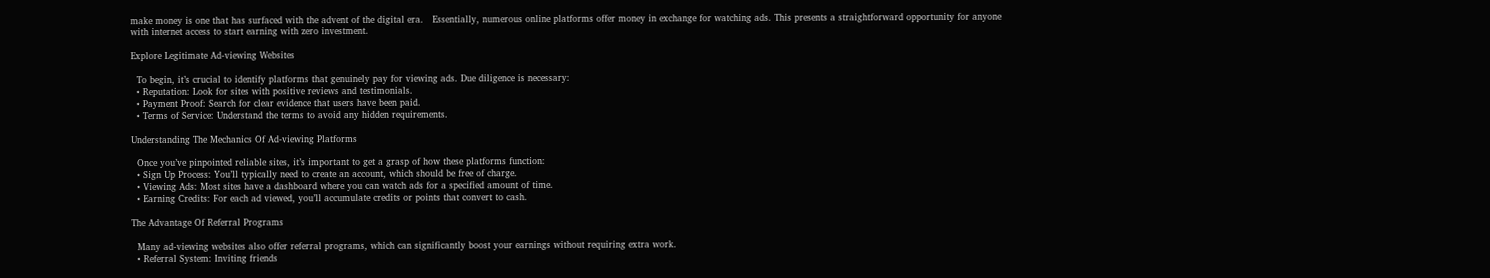make money is one that has surfaced with the advent of the digital era.   Essentially, numerous online platforms offer money in exchange for watching ads. This presents a straightforward opportunity for anyone with internet access to start earning with zero investment.

Explore Legitimate Ad-viewing Websites

  To begin, it’s crucial to identify platforms that genuinely pay for viewing ads. Due diligence is necessary:
  • Reputation: Look for sites with positive reviews and testimonials.
  • Payment Proof: Search for clear evidence that users have been paid.
  • Terms of Service: Understand the terms to avoid any hidden requirements.

Understanding The Mechanics Of Ad-viewing Platforms

  Once you’ve pinpointed reliable sites, it’s important to get a grasp of how these platforms function:
  • Sign Up Process: You’ll typically need to create an account, which should be free of charge.
  • Viewing Ads: Most sites have a dashboard where you can watch ads for a specified amount of time.
  • Earning Credits: For each ad viewed, you’ll accumulate credits or points that convert to cash.

The Advantage Of Referral Programs

  Many ad-viewing websites also offer referral programs, which can significantly boost your earnings without requiring extra work.
  • Referral System: Inviting friends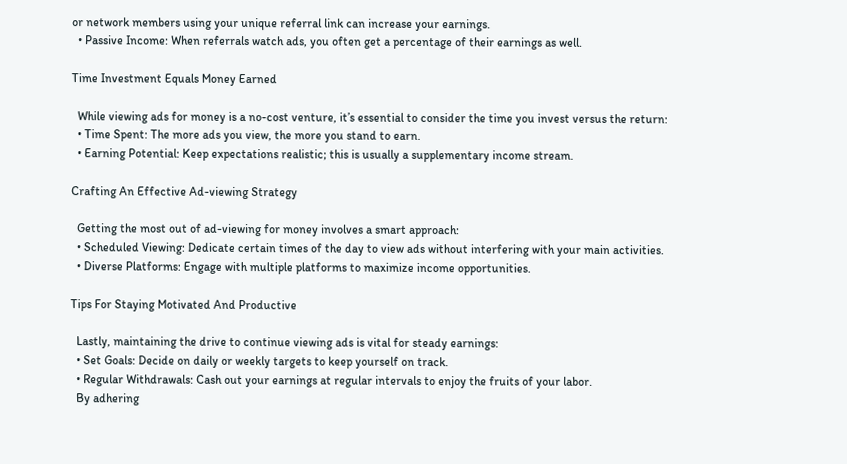or network members using your unique referral link can increase your earnings.
  • Passive Income: When referrals watch ads, you often get a percentage of their earnings as well.

Time Investment Equals Money Earned

  While viewing ads for money is a no-cost venture, it’s essential to consider the time you invest versus the return:
  • Time Spent: The more ads you view, the more you stand to earn.
  • Earning Potential: Keep expectations realistic; this is usually a supplementary income stream.

Crafting An Effective Ad-viewing Strategy

  Getting the most out of ad-viewing for money involves a smart approach:
  • Scheduled Viewing: Dedicate certain times of the day to view ads without interfering with your main activities.
  • Diverse Platforms: Engage with multiple platforms to maximize income opportunities.

Tips For Staying Motivated And Productive

  Lastly, maintaining the drive to continue viewing ads is vital for steady earnings:
  • Set Goals: Decide on daily or weekly targets to keep yourself on track.
  • Regular Withdrawals: Cash out your earnings at regular intervals to enjoy the fruits of your labor.
  By adhering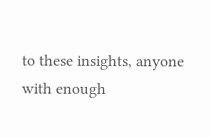to these insights, anyone with enough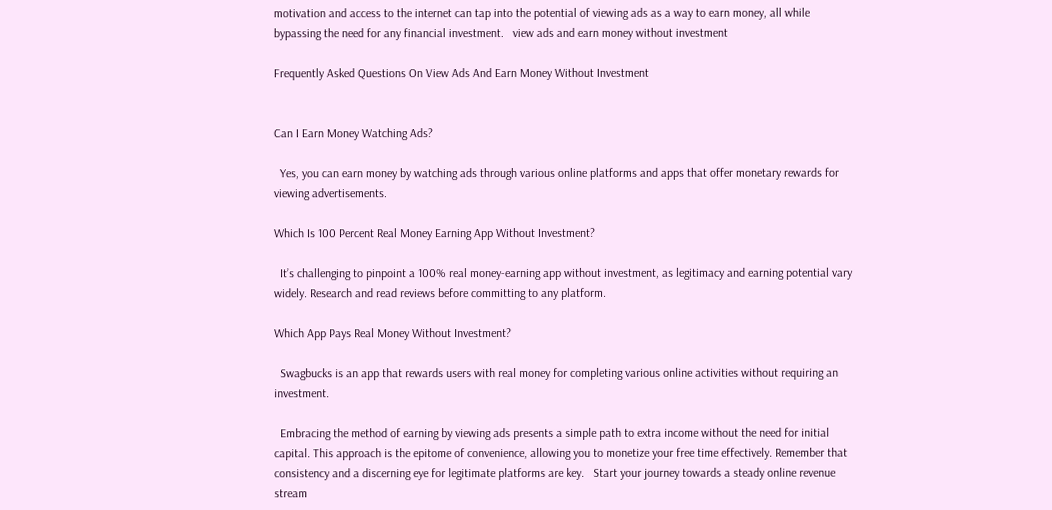motivation and access to the internet can tap into the potential of viewing ads as a way to earn money, all while bypassing the need for any financial investment.   view ads and earn money without investment

Frequently Asked Questions On View Ads And Earn Money Without Investment


Can I Earn Money Watching Ads?

  Yes, you can earn money by watching ads through various online platforms and apps that offer monetary rewards for viewing advertisements.

Which Is 100 Percent Real Money Earning App Without Investment?

  It’s challenging to pinpoint a 100% real money-earning app without investment, as legitimacy and earning potential vary widely. Research and read reviews before committing to any platform.

Which App Pays Real Money Without Investment?

  Swagbucks is an app that rewards users with real money for completing various online activities without requiring an investment.

  Embracing the method of earning by viewing ads presents a simple path to extra income without the need for initial capital. This approach is the epitome of convenience, allowing you to monetize your free time effectively. Remember that consistency and a discerning eye for legitimate platforms are key.   Start your journey towards a steady online revenue stream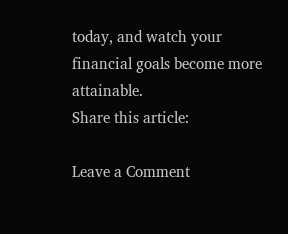today, and watch your financial goals become more attainable.
Share this article:

Leave a Comment